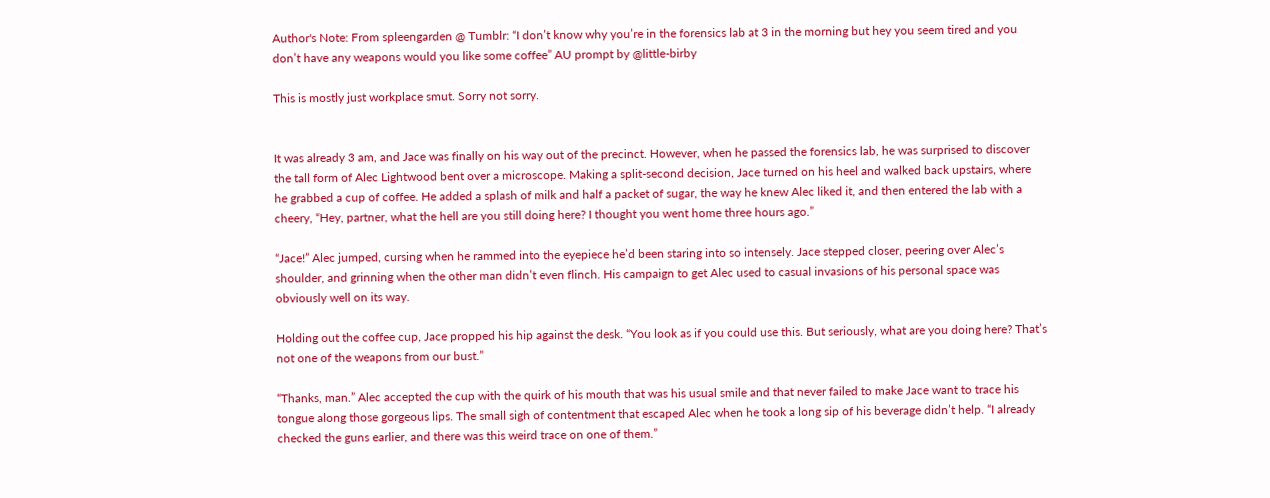Author's Note: From spleengarden @ Tumblr: “I don’t know why you’re in the forensics lab at 3 in the morning but hey you seem tired and you don’t have any weapons would you like some coffee” AU prompt by @little-birby

This is mostly just workplace smut. Sorry not sorry.


It was already 3 am, and Jace was finally on his way out of the precinct. However, when he passed the forensics lab, he was surprised to discover the tall form of Alec Lightwood bent over a microscope. Making a split-second decision, Jace turned on his heel and walked back upstairs, where he grabbed a cup of coffee. He added a splash of milk and half a packet of sugar, the way he knew Alec liked it, and then entered the lab with a cheery, “Hey, partner, what the hell are you still doing here? I thought you went home three hours ago.”

“Jace!” Alec jumped, cursing when he rammed into the eyepiece he’d been staring into so intensely. Jace stepped closer, peering over Alec’s shoulder, and grinning when the other man didn’t even flinch. His campaign to get Alec used to casual invasions of his personal space was obviously well on its way.

Holding out the coffee cup, Jace propped his hip against the desk. “You look as if you could use this. But seriously, what are you doing here? That’s not one of the weapons from our bust.”

“Thanks, man.” Alec accepted the cup with the quirk of his mouth that was his usual smile and that never failed to make Jace want to trace his tongue along those gorgeous lips. The small sigh of contentment that escaped Alec when he took a long sip of his beverage didn’t help. “I already checked the guns earlier, and there was this weird trace on one of them.”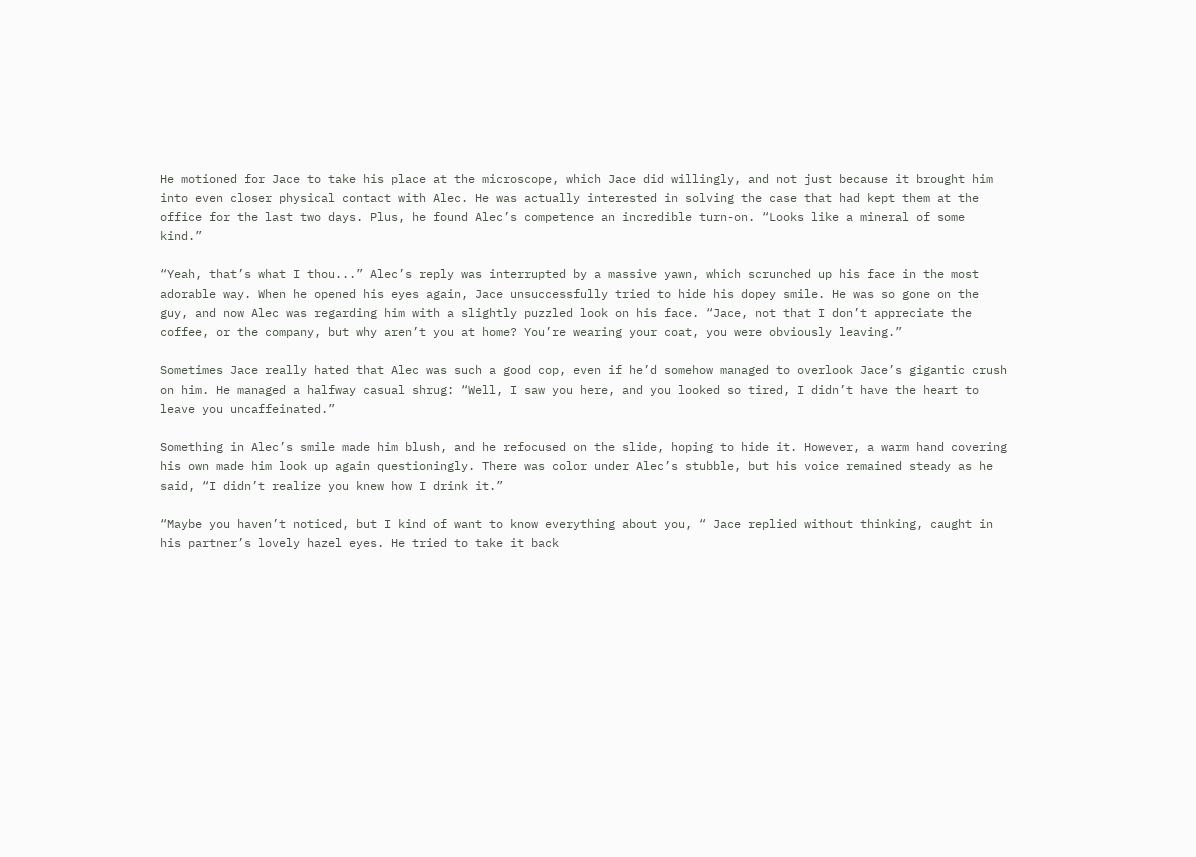He motioned for Jace to take his place at the microscope, which Jace did willingly, and not just because it brought him into even closer physical contact with Alec. He was actually interested in solving the case that had kept them at the office for the last two days. Plus, he found Alec’s competence an incredible turn-on. “Looks like a mineral of some kind.”

“Yeah, that’s what I thou...” Alec’s reply was interrupted by a massive yawn, which scrunched up his face in the most adorable way. When he opened his eyes again, Jace unsuccessfully tried to hide his dopey smile. He was so gone on the guy, and now Alec was regarding him with a slightly puzzled look on his face. “Jace, not that I don’t appreciate the coffee, or the company, but why aren’t you at home? You’re wearing your coat, you were obviously leaving.”

Sometimes Jace really hated that Alec was such a good cop, even if he’d somehow managed to overlook Jace’s gigantic crush on him. He managed a halfway casual shrug: “Well, I saw you here, and you looked so tired, I didn’t have the heart to leave you uncaffeinated.”

Something in Alec’s smile made him blush, and he refocused on the slide, hoping to hide it. However, a warm hand covering his own made him look up again questioningly. There was color under Alec’s stubble, but his voice remained steady as he said, “I didn’t realize you knew how I drink it.”

“Maybe you haven’t noticed, but I kind of want to know everything about you, “ Jace replied without thinking, caught in his partner’s lovely hazel eyes. He tried to take it back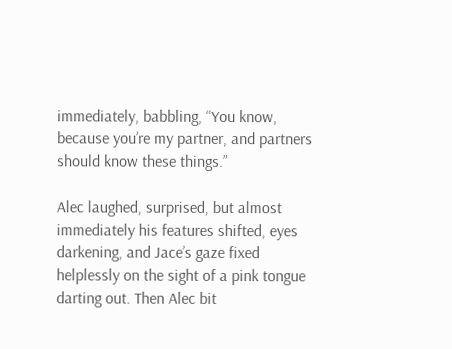immediately, babbling, “You know, because you’re my partner, and partners should know these things.”

Alec laughed, surprised, but almost immediately his features shifted, eyes darkening, and Jace’s gaze fixed helplessly on the sight of a pink tongue darting out. Then Alec bit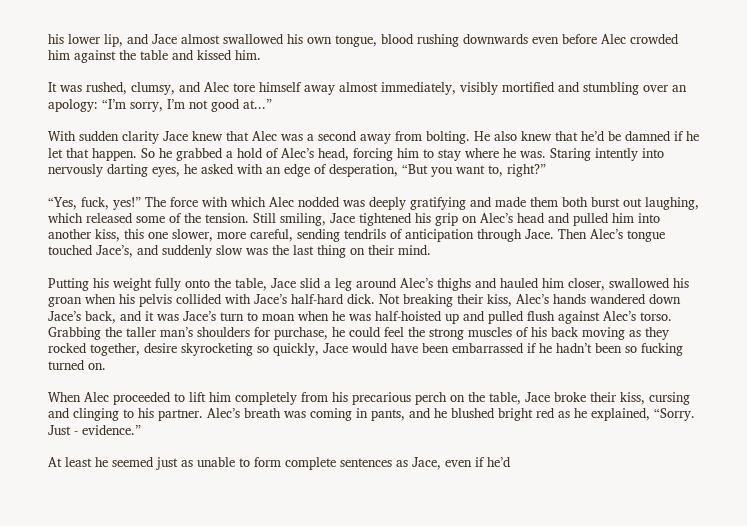his lower lip, and Jace almost swallowed his own tongue, blood rushing downwards even before Alec crowded him against the table and kissed him.

It was rushed, clumsy, and Alec tore himself away almost immediately, visibly mortified and stumbling over an apology: “I’m sorry, I’m not good at...”

With sudden clarity Jace knew that Alec was a second away from bolting. He also knew that he’d be damned if he let that happen. So he grabbed a hold of Alec’s head, forcing him to stay where he was. Staring intently into nervously darting eyes, he asked with an edge of desperation, “But you want to, right?”

“Yes, fuck, yes!” The force with which Alec nodded was deeply gratifying and made them both burst out laughing, which released some of the tension. Still smiling, Jace tightened his grip on Alec’s head and pulled him into another kiss, this one slower, more careful, sending tendrils of anticipation through Jace. Then Alec’s tongue touched Jace’s, and suddenly slow was the last thing on their mind.

Putting his weight fully onto the table, Jace slid a leg around Alec’s thighs and hauled him closer, swallowed his groan when his pelvis collided with Jace’s half-hard dick. Not breaking their kiss, Alec’s hands wandered down Jace’s back, and it was Jace’s turn to moan when he was half-hoisted up and pulled flush against Alec’s torso. Grabbing the taller man’s shoulders for purchase, he could feel the strong muscles of his back moving as they rocked together, desire skyrocketing so quickly, Jace would have been embarrassed if he hadn’t been so fucking turned on.

When Alec proceeded to lift him completely from his precarious perch on the table, Jace broke their kiss, cursing and clinging to his partner. Alec’s breath was coming in pants, and he blushed bright red as he explained, “Sorry. Just - evidence.”

At least he seemed just as unable to form complete sentences as Jace, even if he’d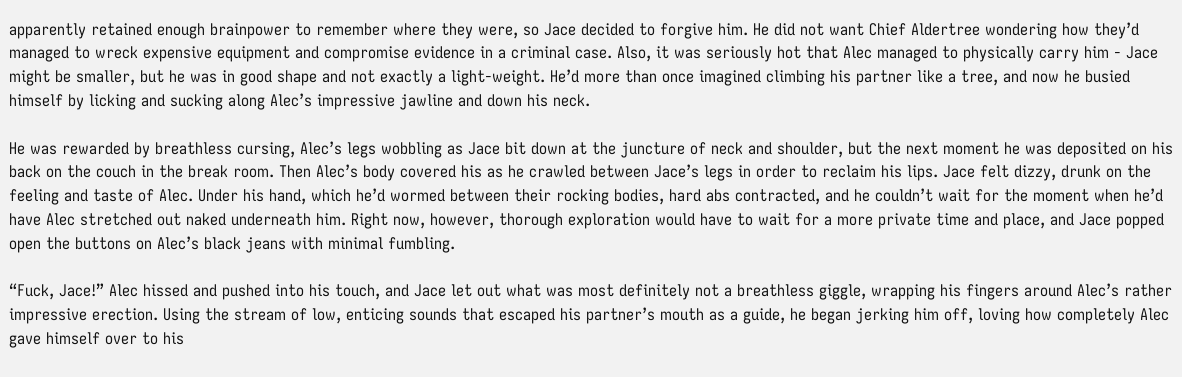apparently retained enough brainpower to remember where they were, so Jace decided to forgive him. He did not want Chief Aldertree wondering how they’d managed to wreck expensive equipment and compromise evidence in a criminal case. Also, it was seriously hot that Alec managed to physically carry him - Jace might be smaller, but he was in good shape and not exactly a light-weight. He’d more than once imagined climbing his partner like a tree, and now he busied himself by licking and sucking along Alec’s impressive jawline and down his neck.

He was rewarded by breathless cursing, Alec’s legs wobbling as Jace bit down at the juncture of neck and shoulder, but the next moment he was deposited on his back on the couch in the break room. Then Alec’s body covered his as he crawled between Jace’s legs in order to reclaim his lips. Jace felt dizzy, drunk on the feeling and taste of Alec. Under his hand, which he’d wormed between their rocking bodies, hard abs contracted, and he couldn’t wait for the moment when he’d have Alec stretched out naked underneath him. Right now, however, thorough exploration would have to wait for a more private time and place, and Jace popped open the buttons on Alec’s black jeans with minimal fumbling.

“Fuck, Jace!” Alec hissed and pushed into his touch, and Jace let out what was most definitely not a breathless giggle, wrapping his fingers around Alec’s rather impressive erection. Using the stream of low, enticing sounds that escaped his partner’s mouth as a guide, he began jerking him off, loving how completely Alec gave himself over to his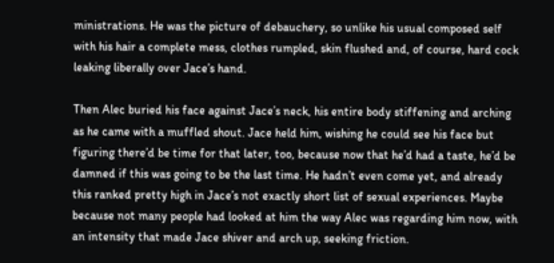ministrations. He was the picture of debauchery, so unlike his usual composed self with his hair a complete mess, clothes rumpled, skin flushed and, of course, hard cock leaking liberally over Jace’s hand.

Then Alec buried his face against Jace’s neck, his entire body stiffening and arching as he came with a muffled shout. Jace held him, wishing he could see his face but figuring there’d be time for that later, too, because now that he’d had a taste, he’d be damned if this was going to be the last time. He hadn’t even come yet, and already this ranked pretty high in Jace’s not exactly short list of sexual experiences. Maybe because not many people had looked at him the way Alec was regarding him now, with an intensity that made Jace shiver and arch up, seeking friction.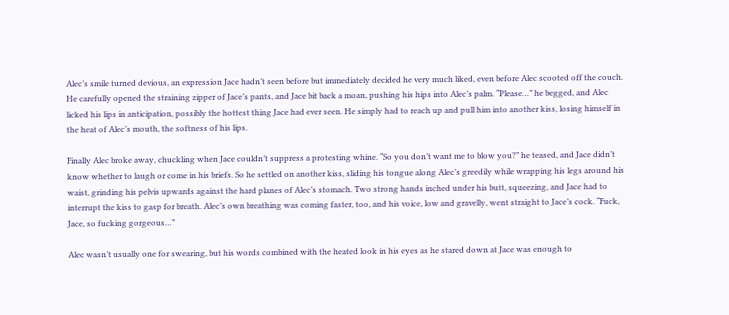Alec’s smile turned devious, an expression Jace hadn’t seen before but immediately decided he very much liked, even before Alec scooted off the couch. He carefully opened the straining zipper of Jace’s pants, and Jace bit back a moan, pushing his hips into Alec’s palm. “Please…” he begged, and Alec licked his lips in anticipation, possibly the hottest thing Jace had ever seen. He simply had to reach up and pull him into another kiss, losing himself in the heat of Alec’s mouth, the softness of his lips.

Finally Alec broke away, chuckling when Jace couldn’t suppress a protesting whine. “So you don’t want me to blow you?” he teased, and Jace didn’t know whether to laugh or come in his briefs. So he settled on another kiss, sliding his tongue along Alec’s greedily while wrapping his legs around his waist, grinding his pelvis upwards against the hard planes of Alec’s stomach. Two strong hands inched under his butt, squeezing, and Jace had to interrupt the kiss to gasp for breath. Alec’s own breathing was coming faster, too, and his voice, low and gravelly, went straight to Jace’s cock. “Fuck, Jace, so fucking gorgeous…”

Alec wasn’t usually one for swearing, but his words combined with the heated look in his eyes as he stared down at Jace was enough to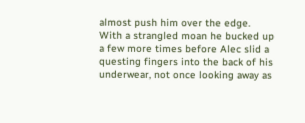almost push him over the edge. With a strangled moan he bucked up a few more times before Alec slid a questing fingers into the back of his underwear, not once looking away as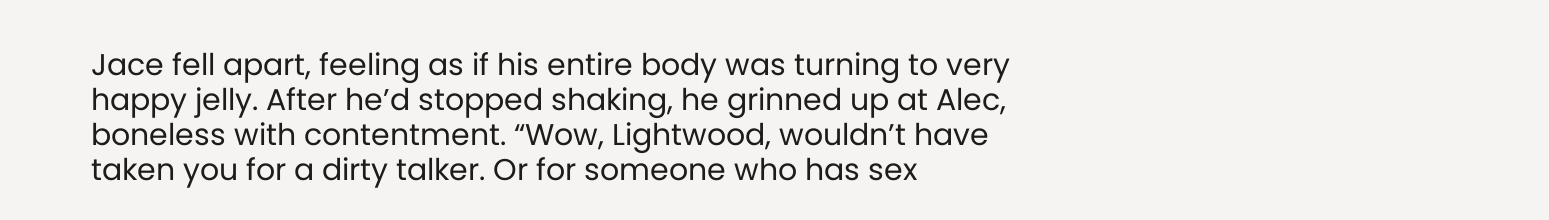Jace fell apart, feeling as if his entire body was turning to very happy jelly. After he’d stopped shaking, he grinned up at Alec, boneless with contentment. “Wow, Lightwood, wouldn’t have taken you for a dirty talker. Or for someone who has sex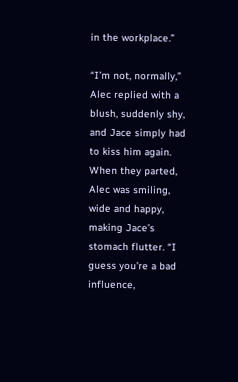in the workplace.”

“I’m not, normally,” Alec replied with a blush, suddenly shy, and Jace simply had to kiss him again. When they parted, Alec was smiling, wide and happy, making Jace’s stomach flutter. “I guess you’re a bad influence,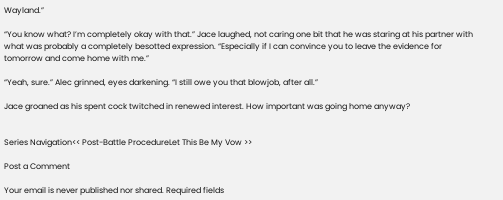Wayland.”

“You know what? I’m completely okay with that.” Jace laughed, not caring one bit that he was staring at his partner with what was probably a completely besotted expression. “Especially if I can convince you to leave the evidence for tomorrow and come home with me.”

“Yeah, sure.” Alec grinned, eyes darkening. “I still owe you that blowjob, after all.”

Jace groaned as his spent cock twitched in renewed interest. How important was going home anyway?


Series Navigation<< Post-Battle ProcedureLet This Be My Vow >>

Post a Comment

Your email is never published nor shared. Required fields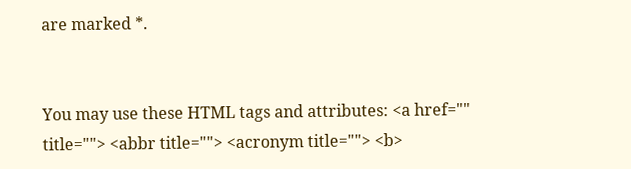are marked *.


You may use these HTML tags and attributes: <a href="" title=""> <abbr title=""> <acronym title=""> <b>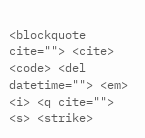<blockquote cite=""> <cite> <code> <del datetime=""> <em> <i> <q cite=""> <s> <strike>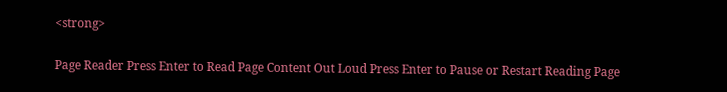<strong>

Page Reader Press Enter to Read Page Content Out Loud Press Enter to Pause or Restart Reading Page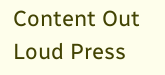Content Out Loud Press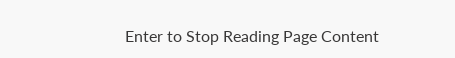Enter to Stop Reading Page Content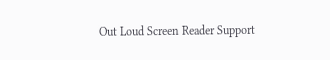Out Loud Screen Reader Support